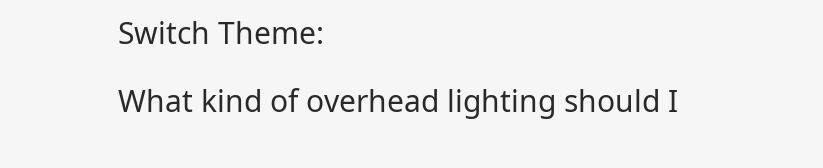Switch Theme:

What kind of overhead lighting should I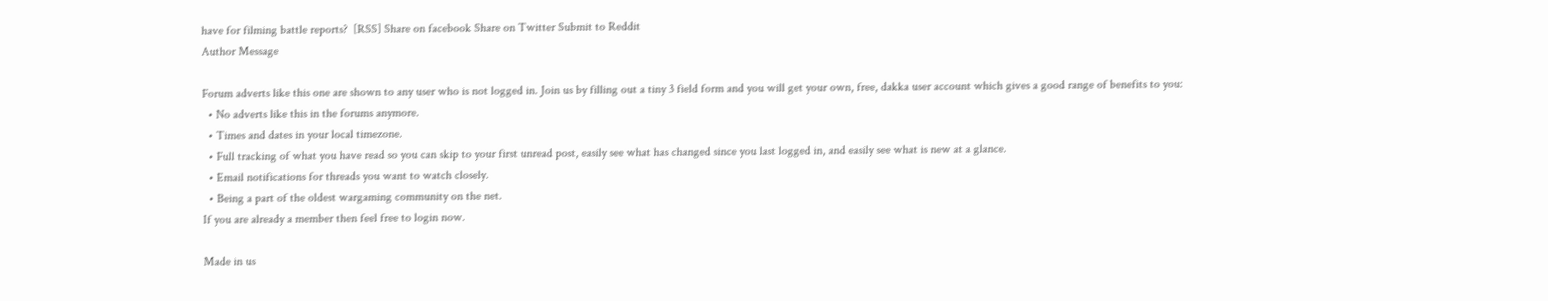have for filming battle reports?  [RSS] Share on facebook Share on Twitter Submit to Reddit
Author Message

Forum adverts like this one are shown to any user who is not logged in. Join us by filling out a tiny 3 field form and you will get your own, free, dakka user account which gives a good range of benefits to you:
  • No adverts like this in the forums anymore.
  • Times and dates in your local timezone.
  • Full tracking of what you have read so you can skip to your first unread post, easily see what has changed since you last logged in, and easily see what is new at a glance.
  • Email notifications for threads you want to watch closely.
  • Being a part of the oldest wargaming community on the net.
If you are already a member then feel free to login now.

Made in us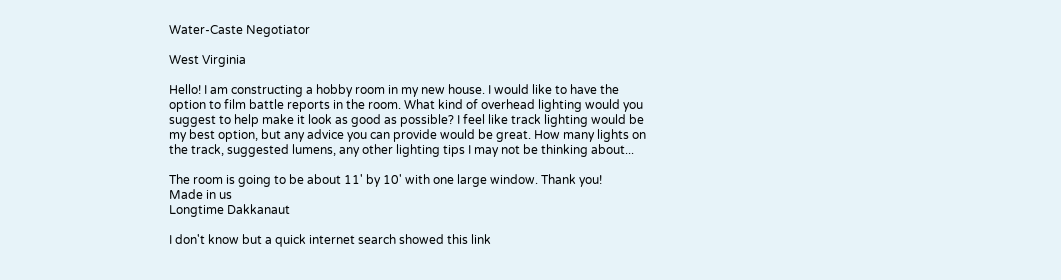Water-Caste Negotiator

West Virginia

Hello! I am constructing a hobby room in my new house. I would like to have the option to film battle reports in the room. What kind of overhead lighting would you suggest to help make it look as good as possible? I feel like track lighting would be my best option, but any advice you can provide would be great. How many lights on the track, suggested lumens, any other lighting tips I may not be thinking about...

The room is going to be about 11' by 10' with one large window. Thank you!
Made in us
Longtime Dakkanaut

I don't know but a quick internet search showed this link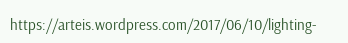https://arteis.wordpress.com/2017/06/10/lighting-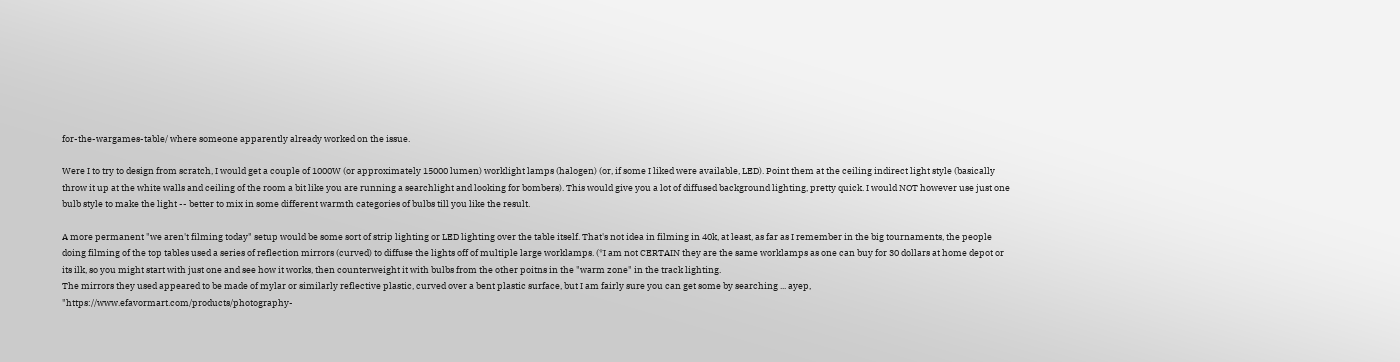for-the-wargames-table/ where someone apparently already worked on the issue.

Were I to try to design from scratch, I would get a couple of 1000W (or approximately 15000 lumen) worklight lamps (halogen) (or, if some I liked were available, LED). Point them at the ceiling indirect light style (basically throw it up at the white walls and ceiling of the room a bit like you are running a searchlight and looking for bombers). This would give you a lot of diffused background lighting, pretty quick. I would NOT however use just one bulb style to make the light -- better to mix in some different warmth categories of bulbs till you like the result.

A more permanent "we aren't filming today" setup would be some sort of strip lighting or LED lighting over the table itself. That's not idea in filming in 40k, at least, as far as I remember in the big tournaments, the people doing filming of the top tables used a series of reflection mirrors (curved) to diffuse the lights off of multiple large worklamps. (*I am not CERTAIN they are the same worklamps as one can buy for 30 dollars at home depot or its ilk, so you might start with just one and see how it works, then counterweight it with bulbs from the other poitns in the "warm zone" in the track lighting.
The mirrors they used appeared to be made of mylar or similarly reflective plastic, curved over a bent plastic surface, but I am fairly sure you can get some by searching ... ayep, "https://www.efavormart.com/products/photography-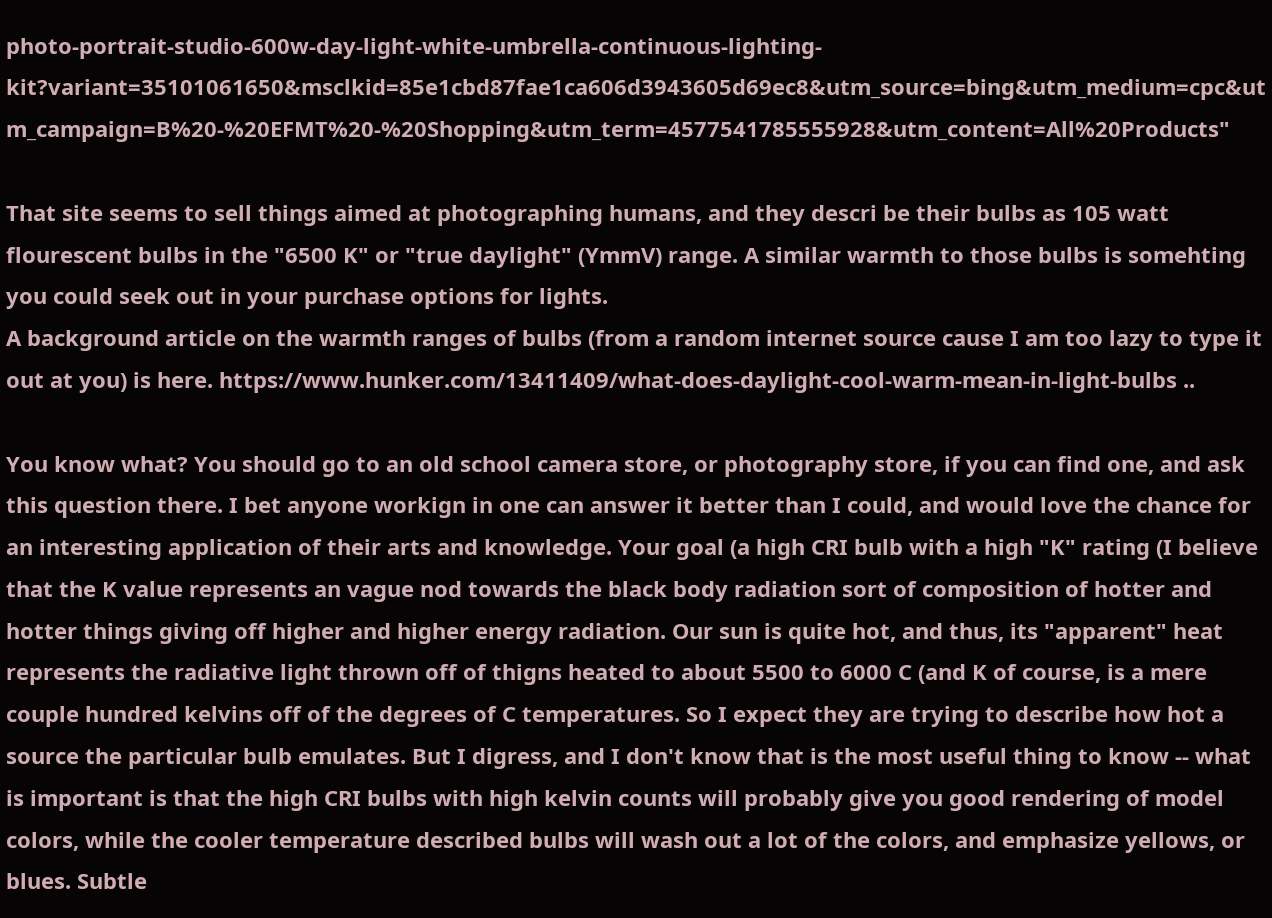photo-portrait-studio-600w-day-light-white-umbrella-continuous-lighting-kit?variant=35101061650&msclkid=85e1cbd87fae1ca606d3943605d69ec8&utm_source=bing&utm_medium=cpc&utm_campaign=B%20-%20EFMT%20-%20Shopping&utm_term=4577541785555928&utm_content=All%20Products"

That site seems to sell things aimed at photographing humans, and they descri be their bulbs as 105 watt flourescent bulbs in the "6500 K" or "true daylight" (YmmV) range. A similar warmth to those bulbs is somehting you could seek out in your purchase options for lights.
A background article on the warmth ranges of bulbs (from a random internet source cause I am too lazy to type it out at you) is here. https://www.hunker.com/13411409/what-does-daylight-cool-warm-mean-in-light-bulbs ..

You know what? You should go to an old school camera store, or photography store, if you can find one, and ask this question there. I bet anyone workign in one can answer it better than I could, and would love the chance for an interesting application of their arts and knowledge. Your goal (a high CRI bulb with a high "K" rating (I believe that the K value represents an vague nod towards the black body radiation sort of composition of hotter and hotter things giving off higher and higher energy radiation. Our sun is quite hot, and thus, its "apparent" heat represents the radiative light thrown off of thigns heated to about 5500 to 6000 C (and K of course, is a mere couple hundred kelvins off of the degrees of C temperatures. So I expect they are trying to describe how hot a source the particular bulb emulates. But I digress, and I don't know that is the most useful thing to know -- what is important is that the high CRI bulbs with high kelvin counts will probably give you good rendering of model colors, while the cooler temperature described bulbs will wash out a lot of the colors, and emphasize yellows, or blues. Subtle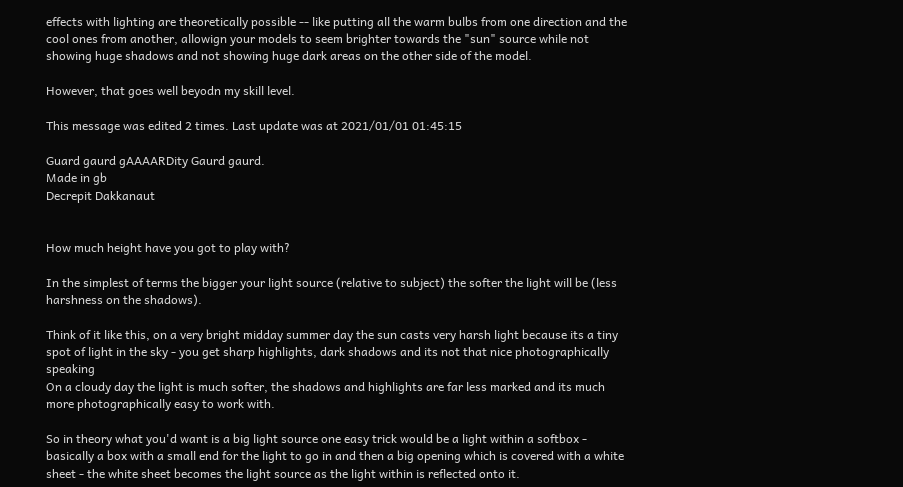effects with lighting are theoretically possible -- like putting all the warm bulbs from one direction and the cool ones from another, allowign your models to seem brighter towards the "sun" source while not showing huge shadows and not showing huge dark areas on the other side of the model.

However, that goes well beyodn my skill level.

This message was edited 2 times. Last update was at 2021/01/01 01:45:15

Guard gaurd gAAAARDity Gaurd gaurd.
Made in gb
Decrepit Dakkanaut


How much height have you got to play with?

In the simplest of terms the bigger your light source (relative to subject) the softer the light will be (less harshness on the shadows).

Think of it like this, on a very bright midday summer day the sun casts very harsh light because its a tiny spot of light in the sky - you get sharp highlights, dark shadows and its not that nice photographically speaking
On a cloudy day the light is much softer, the shadows and highlights are far less marked and its much more photographically easy to work with.

So in theory what you'd want is a big light source one easy trick would be a light within a softbox - basically a box with a small end for the light to go in and then a big opening which is covered with a white sheet - the white sheet becomes the light source as the light within is reflected onto it.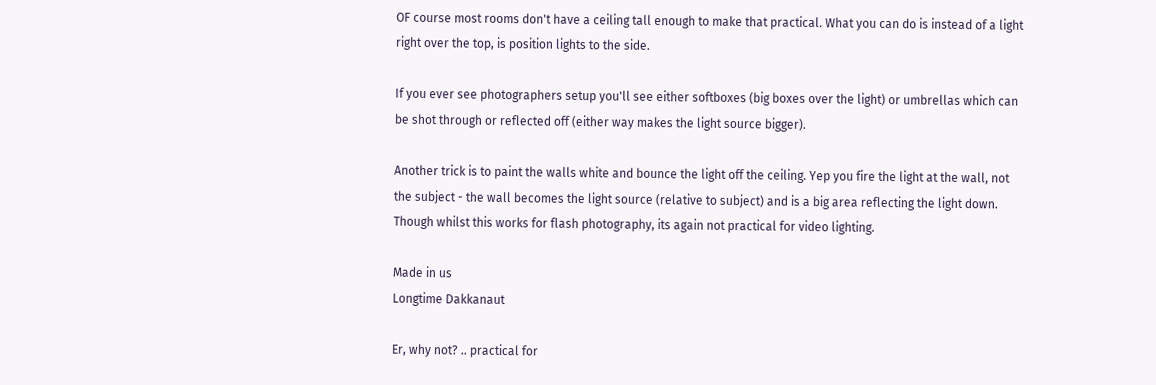OF course most rooms don't have a ceiling tall enough to make that practical. What you can do is instead of a light right over the top, is position lights to the side.

If you ever see photographers setup you'll see either softboxes (big boxes over the light) or umbrellas which can be shot through or reflected off (either way makes the light source bigger).

Another trick is to paint the walls white and bounce the light off the ceiling. Yep you fire the light at the wall, not the subject - the wall becomes the light source (relative to subject) and is a big area reflecting the light down. Though whilst this works for flash photography, its again not practical for video lighting.

Made in us
Longtime Dakkanaut

Er, why not? .. practical for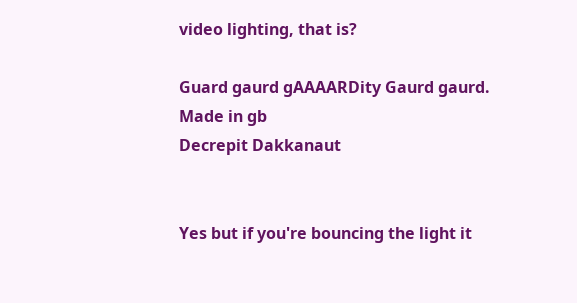video lighting, that is?

Guard gaurd gAAAARDity Gaurd gaurd.
Made in gb
Decrepit Dakkanaut


Yes but if you're bouncing the light it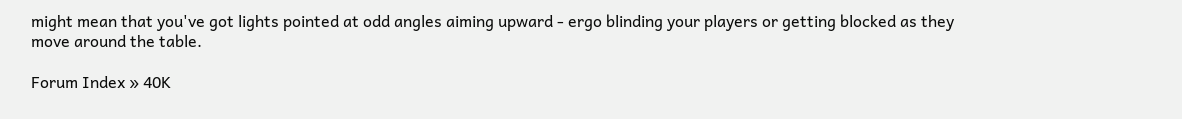might mean that you've got lights pointed at odd angles aiming upward - ergo blinding your players or getting blocked as they move around the table.

Forum Index » 40K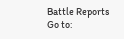Battle Reports
Go to: